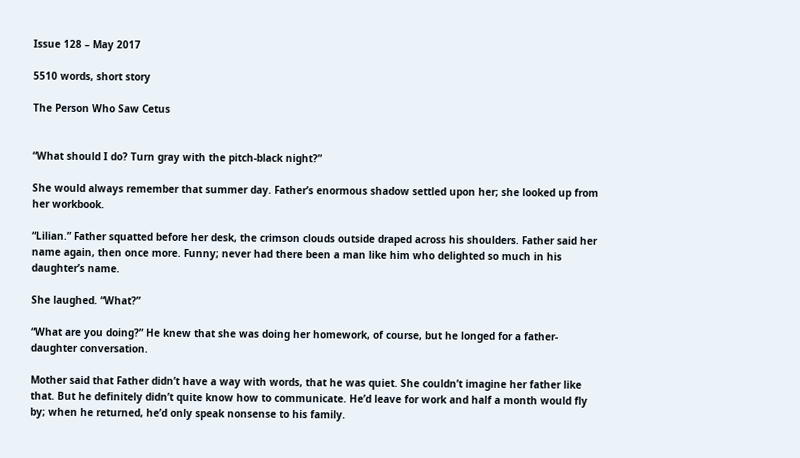Issue 128 – May 2017

5510 words, short story

The Person Who Saw Cetus


“What should I do? Turn gray with the pitch-black night?”

She would always remember that summer day. Father’s enormous shadow settled upon her; she looked up from her workbook.

“Lilian.” Father squatted before her desk, the crimson clouds outside draped across his shoulders. Father said her name again, then once more. Funny; never had there been a man like him who delighted so much in his daughter’s name.

She laughed. “What?”

“What are you doing?” He knew that she was doing her homework, of course, but he longed for a father-daughter conversation.

Mother said that Father didn’t have a way with words, that he was quiet. She couldn’t imagine her father like that. But he definitely didn’t quite know how to communicate. He’d leave for work and half a month would fly by; when he returned, he’d only speak nonsense to his family.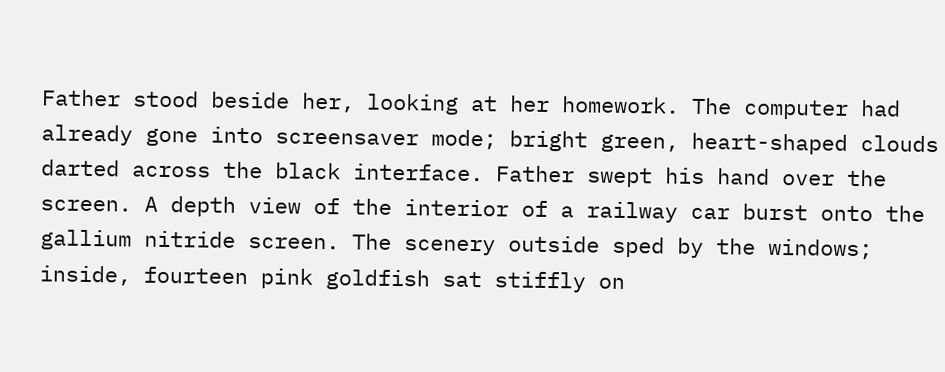Father stood beside her, looking at her homework. The computer had already gone into screensaver mode; bright green, heart-shaped clouds darted across the black interface. Father swept his hand over the screen. A depth view of the interior of a railway car burst onto the gallium nitride screen. The scenery outside sped by the windows; inside, fourteen pink goldfish sat stiffly on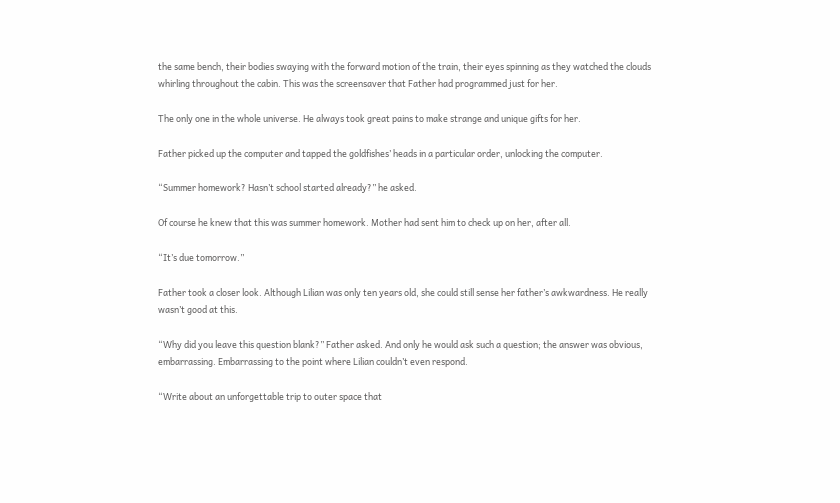the same bench, their bodies swaying with the forward motion of the train, their eyes spinning as they watched the clouds whirling throughout the cabin. This was the screensaver that Father had programmed just for her.

The only one in the whole universe. He always took great pains to make strange and unique gifts for her.

Father picked up the computer and tapped the goldfishes’ heads in a particular order, unlocking the computer.

“Summer homework? Hasn’t school started already?” he asked.

Of course he knew that this was summer homework. Mother had sent him to check up on her, after all.

“It’s due tomorrow.”

Father took a closer look. Although Lilian was only ten years old, she could still sense her father’s awkwardness. He really wasn’t good at this.

“Why did you leave this question blank?” Father asked. And only he would ask such a question; the answer was obvious, embarrassing. Embarrassing to the point where Lilian couldn’t even respond.

“Write about an unforgettable trip to outer space that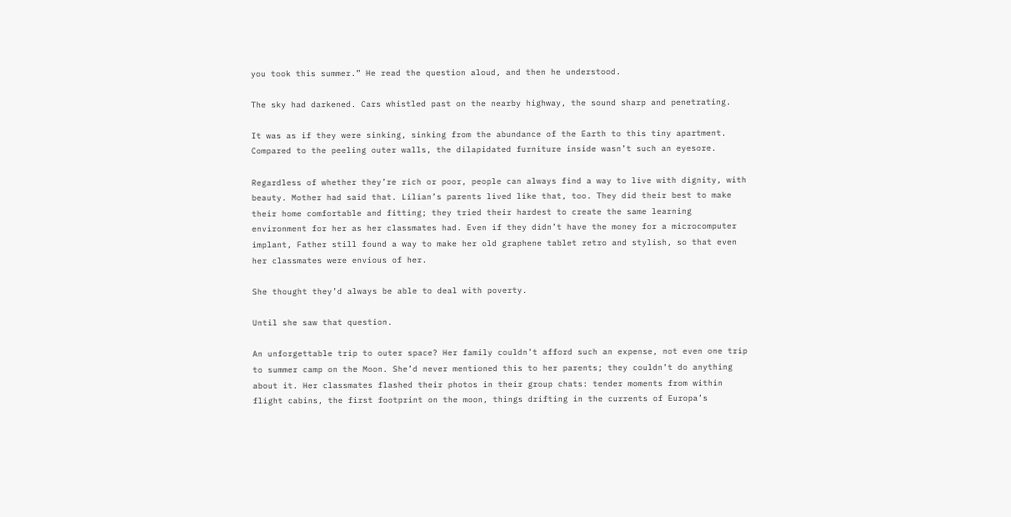you took this summer.” He read the question aloud, and then he understood.

The sky had darkened. Cars whistled past on the nearby highway, the sound sharp and penetrating.

It was as if they were sinking, sinking from the abundance of the Earth to this tiny apartment. Compared to the peeling outer walls, the dilapidated furniture inside wasn’t such an eyesore.

Regardless of whether they’re rich or poor, people can always find a way to live with dignity, with beauty. Mother had said that. Lilian’s parents lived like that, too. They did their best to make their home comfortable and fitting; they tried their hardest to create the same learning environment for her as her classmates had. Even if they didn’t have the money for a microcomputer implant, Father still found a way to make her old graphene tablet retro and stylish, so that even her classmates were envious of her.

She thought they’d always be able to deal with poverty.

Until she saw that question.

An unforgettable trip to outer space? Her family couldn’t afford such an expense, not even one trip to summer camp on the Moon. She’d never mentioned this to her parents; they couldn’t do anything about it. Her classmates flashed their photos in their group chats: tender moments from within flight cabins, the first footprint on the moon, things drifting in the currents of Europa’s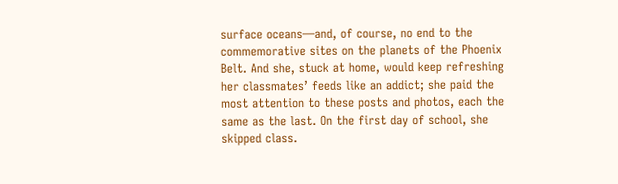surface oceans—and, of course, no end to the commemorative sites on the planets of the Phoenix Belt. And she, stuck at home, would keep refreshing her classmates’ feeds like an addict; she paid the most attention to these posts and photos, each the same as the last. On the first day of school, she skipped class.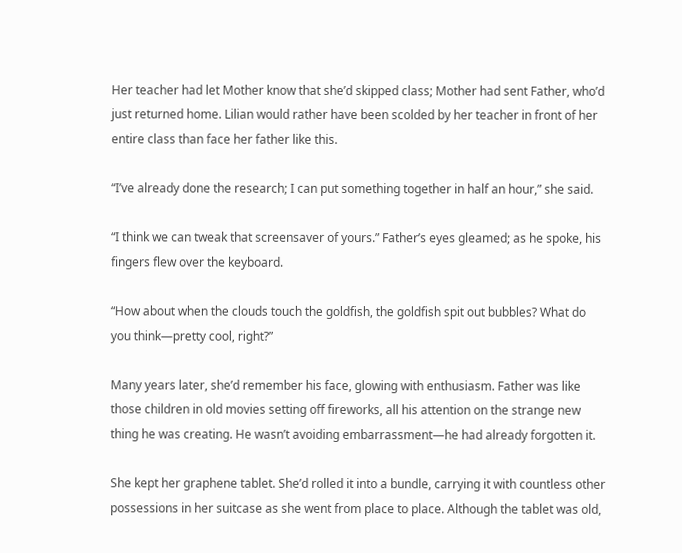Her teacher had let Mother know that she’d skipped class; Mother had sent Father, who’d just returned home. Lilian would rather have been scolded by her teacher in front of her entire class than face her father like this.

“I’ve already done the research; I can put something together in half an hour,” she said.

“I think we can tweak that screensaver of yours.” Father’s eyes gleamed; as he spoke, his fingers flew over the keyboard.

“How about when the clouds touch the goldfish, the goldfish spit out bubbles? What do you think—pretty cool, right?”

Many years later, she’d remember his face, glowing with enthusiasm. Father was like those children in old movies setting off fireworks, all his attention on the strange new thing he was creating. He wasn’t avoiding embarrassment—he had already forgotten it.

She kept her graphene tablet. She’d rolled it into a bundle, carrying it with countless other possessions in her suitcase as she went from place to place. Although the tablet was old,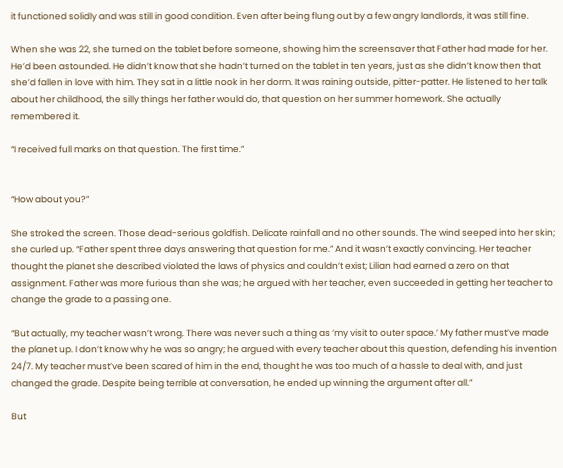it functioned solidly and was still in good condition. Even after being flung out by a few angry landlords, it was still fine.

When she was 22, she turned on the tablet before someone, showing him the screensaver that Father had made for her. He’d been astounded. He didn’t know that she hadn’t turned on the tablet in ten years, just as she didn’t know then that she’d fallen in love with him. They sat in a little nook in her dorm. It was raining outside, pitter-patter. He listened to her talk about her childhood, the silly things her father would do, that question on her summer homework. She actually remembered it.

“I received full marks on that question. The first time.”


“How about you?”

She stroked the screen. Those dead-serious goldfish. Delicate rainfall and no other sounds. The wind seeped into her skin; she curled up. “Father spent three days answering that question for me.” And it wasn’t exactly convincing. Her teacher thought the planet she described violated the laws of physics and couldn’t exist; Lilian had earned a zero on that assignment. Father was more furious than she was; he argued with her teacher, even succeeded in getting her teacher to change the grade to a passing one.

“But actually, my teacher wasn’t wrong. There was never such a thing as ‘my visit to outer space.’ My father must’ve made the planet up. I don’t know why he was so angry; he argued with every teacher about this question, defending his invention 24/7. My teacher must’ve been scared of him in the end, thought he was too much of a hassle to deal with, and just changed the grade. Despite being terrible at conversation, he ended up winning the argument after all.”

But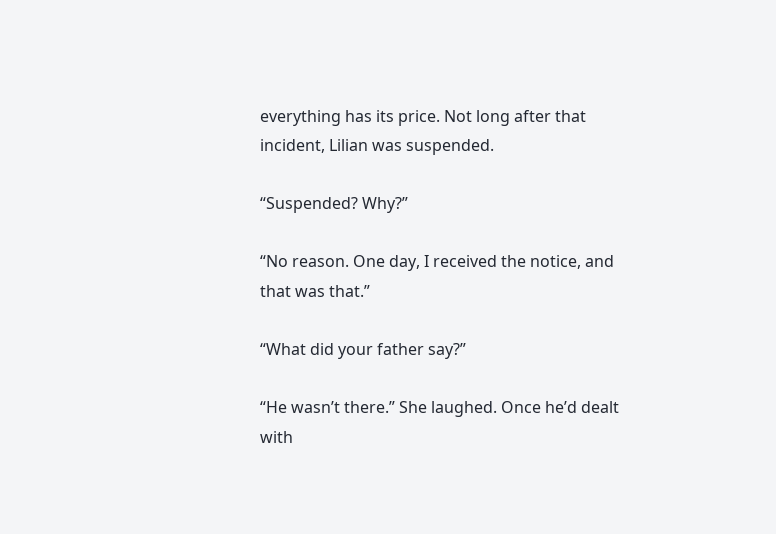everything has its price. Not long after that incident, Lilian was suspended.

“Suspended? Why?”

“No reason. One day, I received the notice, and that was that.”

“What did your father say?”

“He wasn’t there.” She laughed. Once he’d dealt with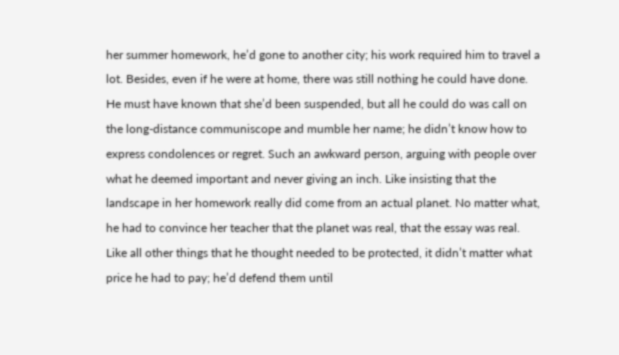her summer homework, he’d gone to another city; his work required him to travel a lot. Besides, even if he were at home, there was still nothing he could have done. He must have known that she’d been suspended, but all he could do was call on the long-distance communiscope and mumble her name; he didn’t know how to express condolences or regret. Such an awkward person, arguing with people over what he deemed important and never giving an inch. Like insisting that the landscape in her homework really did come from an actual planet. No matter what, he had to convince her teacher that the planet was real, that the essay was real. Like all other things that he thought needed to be protected, it didn’t matter what price he had to pay; he’d defend them until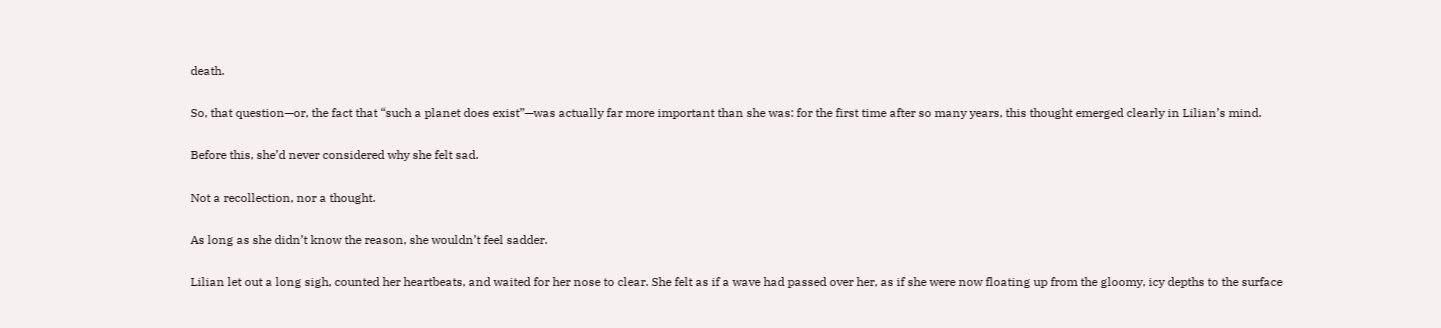death.

So, that question—or, the fact that “such a planet does exist”—was actually far more important than she was: for the first time after so many years, this thought emerged clearly in Lilian’s mind.

Before this, she’d never considered why she felt sad.

Not a recollection, nor a thought.

As long as she didn’t know the reason, she wouldn’t feel sadder.

Lilian let out a long sigh, counted her heartbeats, and waited for her nose to clear. She felt as if a wave had passed over her, as if she were now floating up from the gloomy, icy depths to the surface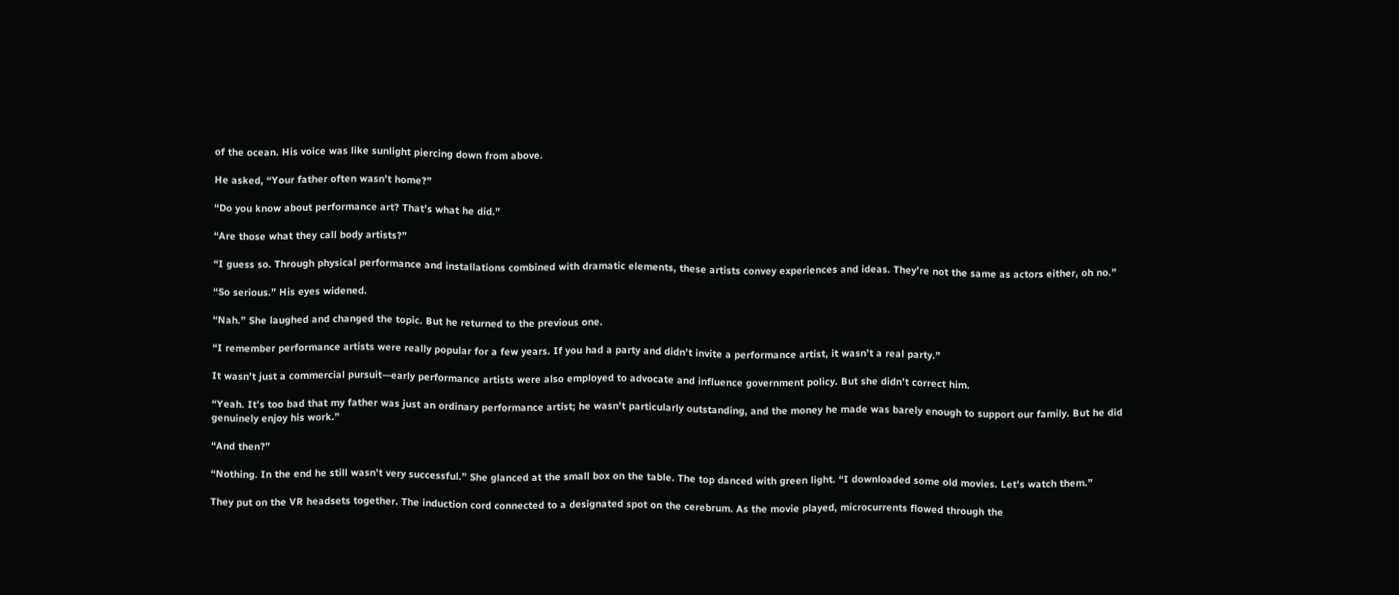of the ocean. His voice was like sunlight piercing down from above.

He asked, “Your father often wasn’t home?”

“Do you know about performance art? That’s what he did.”

“Are those what they call body artists?”

“I guess so. Through physical performance and installations combined with dramatic elements, these artists convey experiences and ideas. They’re not the same as actors either, oh no.”

“So serious.” His eyes widened.

“Nah.” She laughed and changed the topic. But he returned to the previous one.

“I remember performance artists were really popular for a few years. If you had a party and didn’t invite a performance artist, it wasn’t a real party.”

It wasn’t just a commercial pursuit—early performance artists were also employed to advocate and influence government policy. But she didn’t correct him.

“Yeah. It’s too bad that my father was just an ordinary performance artist; he wasn’t particularly outstanding, and the money he made was barely enough to support our family. But he did genuinely enjoy his work.”

“And then?”

“Nothing. In the end he still wasn’t very successful.” She glanced at the small box on the table. The top danced with green light. “I downloaded some old movies. Let’s watch them.”

They put on the VR headsets together. The induction cord connected to a designated spot on the cerebrum. As the movie played, microcurrents flowed through the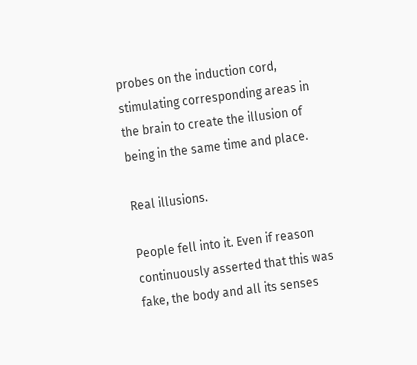probes on the induction cord, stimulating corresponding areas in the brain to create the illusion of being in the same time and place.

Real illusions.

People fell into it. Even if reason continuously asserted that this was fake, the body and all its senses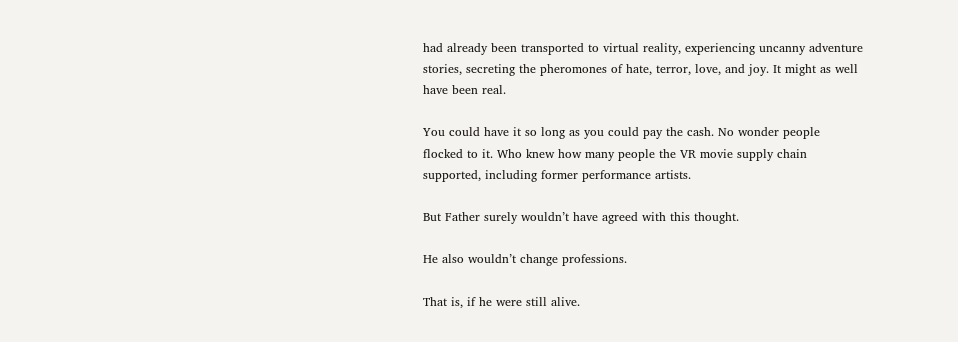had already been transported to virtual reality, experiencing uncanny adventure stories, secreting the pheromones of hate, terror, love, and joy. It might as well have been real.

You could have it so long as you could pay the cash. No wonder people flocked to it. Who knew how many people the VR movie supply chain supported, including former performance artists.

But Father surely wouldn’t have agreed with this thought.

He also wouldn’t change professions.

That is, if he were still alive.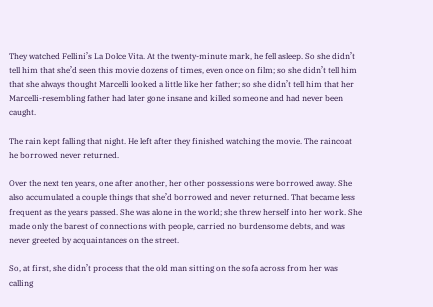They watched Fellini’s La Dolce Vita. At the twenty-minute mark, he fell asleep. So she didn’t tell him that she’d seen this movie dozens of times, even once on film; so she didn’t tell him that she always thought Marcelli looked a little like her father; so she didn’t tell him that her Marcelli-resembling father had later gone insane and killed someone and had never been caught.

The rain kept falling that night. He left after they finished watching the movie. The raincoat he borrowed never returned.

Over the next ten years, one after another, her other possessions were borrowed away. She also accumulated a couple things that she’d borrowed and never returned. That became less frequent as the years passed. She was alone in the world; she threw herself into her work. She made only the barest of connections with people, carried no burdensome debts, and was never greeted by acquaintances on the street.

So, at first, she didn’t process that the old man sitting on the sofa across from her was calling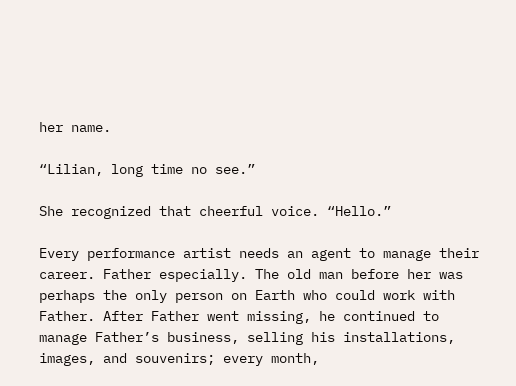her name.

“Lilian, long time no see.”

She recognized that cheerful voice. “Hello.”

Every performance artist needs an agent to manage their career. Father especially. The old man before her was perhaps the only person on Earth who could work with Father. After Father went missing, he continued to manage Father’s business, selling his installations, images, and souvenirs; every month,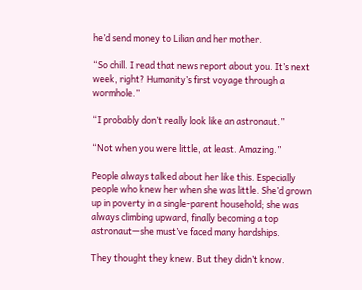he’d send money to Lilian and her mother.

“So chill. I read that news report about you. It’s next week, right? Humanity’s first voyage through a wormhole.”

“I probably don’t really look like an astronaut.”

“Not when you were little, at least. Amazing.”

People always talked about her like this. Especially people who knew her when she was little. She’d grown up in poverty in a single-parent household; she was always climbing upward, finally becoming a top astronaut—she must’ve faced many hardships.

They thought they knew. But they didn’t know.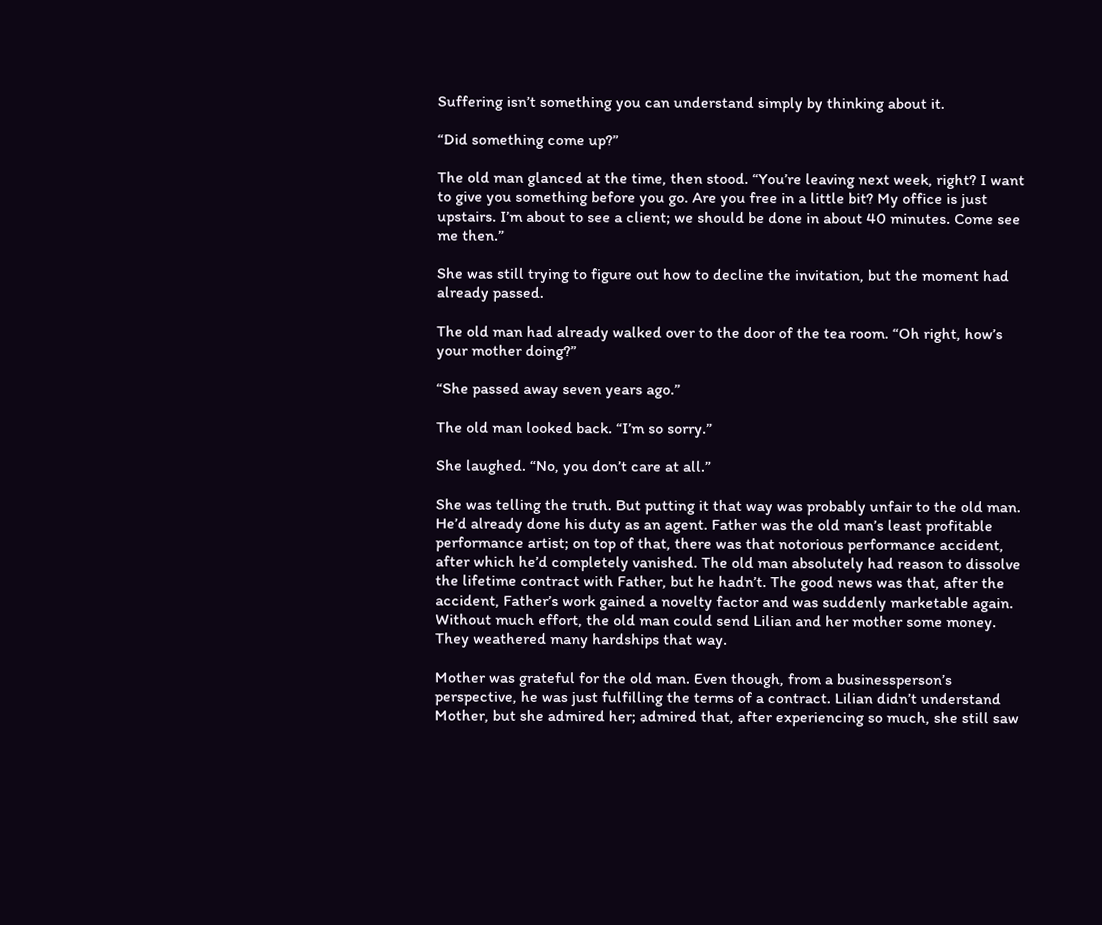Suffering isn’t something you can understand simply by thinking about it.

“Did something come up?”

The old man glanced at the time, then stood. “You’re leaving next week, right? I want to give you something before you go. Are you free in a little bit? My office is just upstairs. I’m about to see a client; we should be done in about 40 minutes. Come see me then.”

She was still trying to figure out how to decline the invitation, but the moment had already passed.

The old man had already walked over to the door of the tea room. “Oh right, how’s your mother doing?”

“She passed away seven years ago.”

The old man looked back. “I’m so sorry.”

She laughed. “No, you don’t care at all.”

She was telling the truth. But putting it that way was probably unfair to the old man. He’d already done his duty as an agent. Father was the old man’s least profitable performance artist; on top of that, there was that notorious performance accident, after which he’d completely vanished. The old man absolutely had reason to dissolve the lifetime contract with Father, but he hadn’t. The good news was that, after the accident, Father’s work gained a novelty factor and was suddenly marketable again. Without much effort, the old man could send Lilian and her mother some money. They weathered many hardships that way.

Mother was grateful for the old man. Even though, from a businessperson’s perspective, he was just fulfilling the terms of a contract. Lilian didn’t understand Mother, but she admired her; admired that, after experiencing so much, she still saw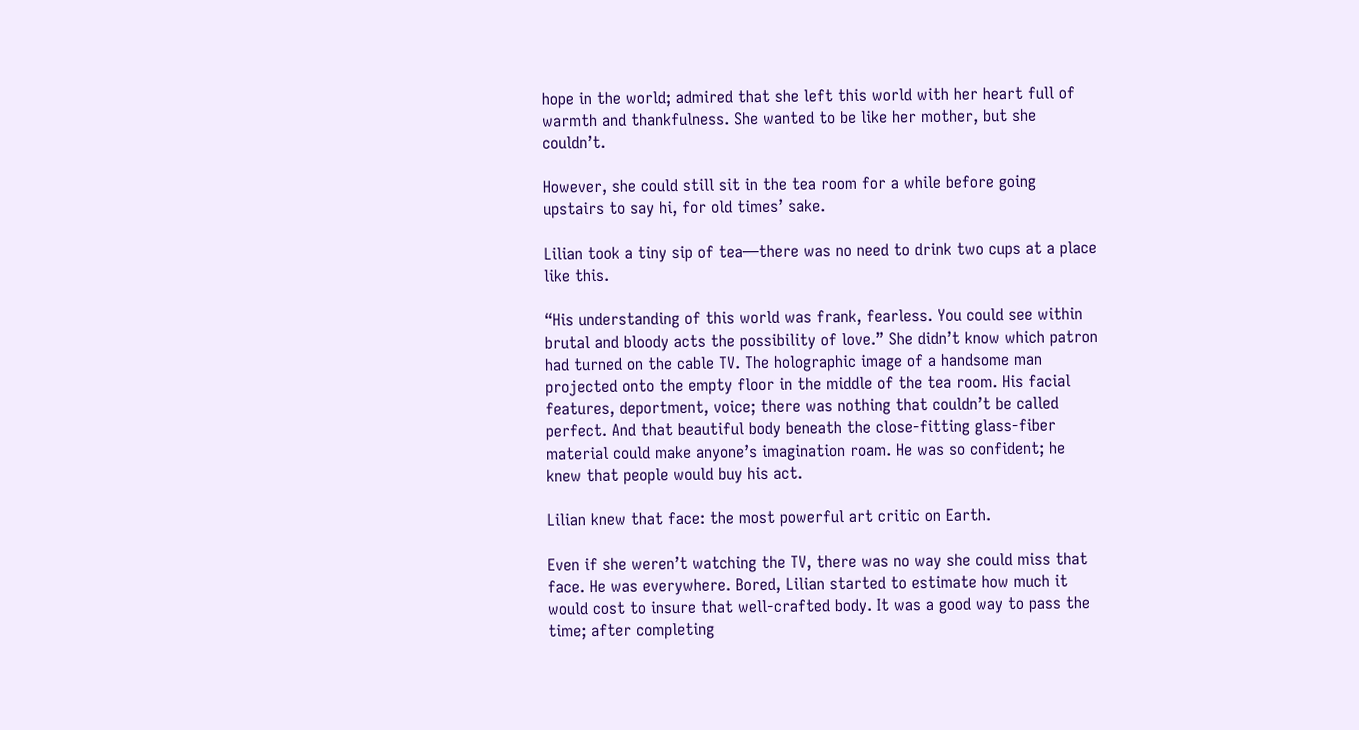hope in the world; admired that she left this world with her heart full of warmth and thankfulness. She wanted to be like her mother, but she couldn’t.

However, she could still sit in the tea room for a while before going upstairs to say hi, for old times’ sake.

Lilian took a tiny sip of tea—there was no need to drink two cups at a place like this.

“His understanding of this world was frank, fearless. You could see within brutal and bloody acts the possibility of love.” She didn’t know which patron had turned on the cable TV. The holographic image of a handsome man projected onto the empty floor in the middle of the tea room. His facial features, deportment, voice; there was nothing that couldn’t be called perfect. And that beautiful body beneath the close-fitting glass-fiber material could make anyone’s imagination roam. He was so confident; he knew that people would buy his act.

Lilian knew that face: the most powerful art critic on Earth.

Even if she weren’t watching the TV, there was no way she could miss that face. He was everywhere. Bored, Lilian started to estimate how much it would cost to insure that well-crafted body. It was a good way to pass the time; after completing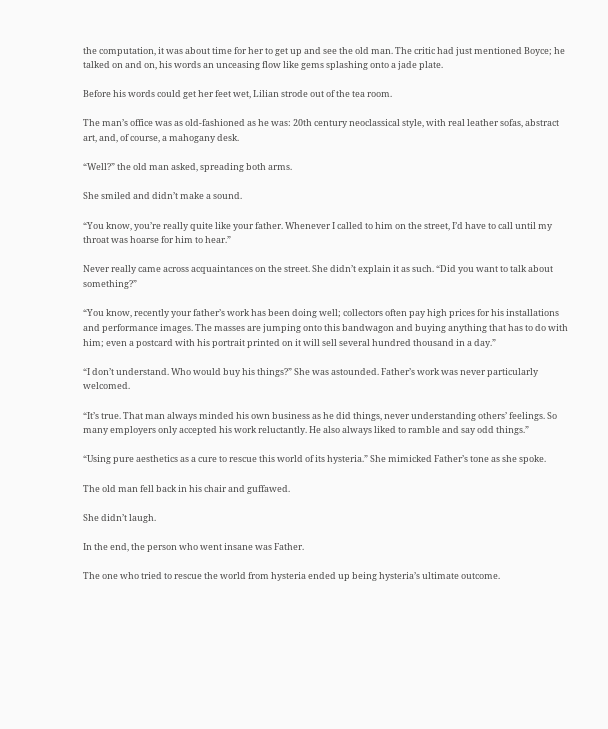the computation, it was about time for her to get up and see the old man. The critic had just mentioned Boyce; he talked on and on, his words an unceasing flow like gems splashing onto a jade plate.

Before his words could get her feet wet, Lilian strode out of the tea room.

The man’s office was as old-fashioned as he was: 20th century neoclassical style, with real leather sofas, abstract art, and, of course, a mahogany desk.

“Well?” the old man asked, spreading both arms.

She smiled and didn’t make a sound.

“You know, you’re really quite like your father. Whenever I called to him on the street, I’d have to call until my throat was hoarse for him to hear.”

Never really came across acquaintances on the street. She didn’t explain it as such. “Did you want to talk about something?”

“You know, recently your father’s work has been doing well; collectors often pay high prices for his installations and performance images. The masses are jumping onto this bandwagon and buying anything that has to do with him; even a postcard with his portrait printed on it will sell several hundred thousand in a day.”

“I don’t understand. Who would buy his things?” She was astounded. Father’s work was never particularly welcomed.

“It’s true. That man always minded his own business as he did things, never understanding others’ feelings. So many employers only accepted his work reluctantly. He also always liked to ramble and say odd things.”

“Using pure aesthetics as a cure to rescue this world of its hysteria.” She mimicked Father’s tone as she spoke.

The old man fell back in his chair and guffawed.

She didn’t laugh.

In the end, the person who went insane was Father.

The one who tried to rescue the world from hysteria ended up being hysteria’s ultimate outcome.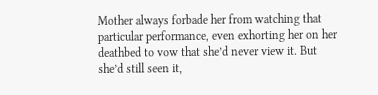Mother always forbade her from watching that particular performance, even exhorting her on her deathbed to vow that she’d never view it. But she’d still seen it,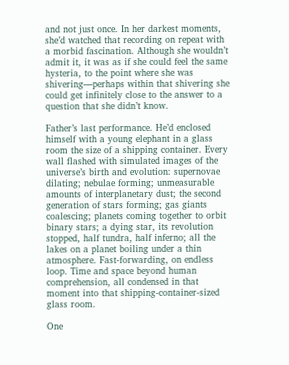and not just once. In her darkest moments, she’d watched that recording on repeat with a morbid fascination. Although she wouldn’t admit it, it was as if she could feel the same hysteria, to the point where she was shivering—perhaps within that shivering she could get infinitely close to the answer to a question that she didn’t know.

Father’s last performance. He’d enclosed himself with a young elephant in a glass room the size of a shipping container. Every wall flashed with simulated images of the universe’s birth and evolution: supernovae dilating; nebulae forming; unmeasurable amounts of interplanetary dust; the second generation of stars forming; gas giants coalescing; planets coming together to orbit binary stars; a dying star, its revolution stopped, half tundra, half inferno; all the lakes on a planet boiling under a thin atmosphere. Fast-forwarding, on endless loop. Time and space beyond human comprehension, all condensed in that moment into that shipping-container-sized glass room.

One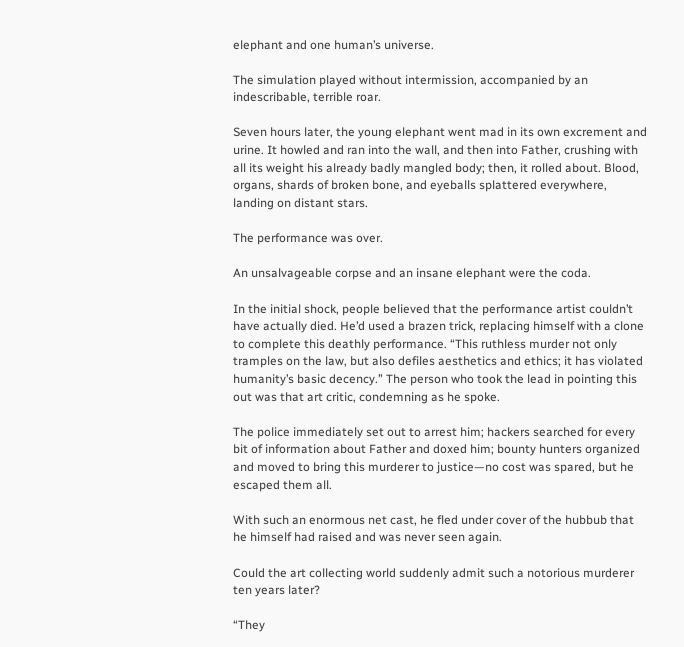elephant and one human’s universe.

The simulation played without intermission, accompanied by an indescribable, terrible roar.

Seven hours later, the young elephant went mad in its own excrement and urine. It howled and ran into the wall, and then into Father, crushing with all its weight his already badly mangled body; then, it rolled about. Blood, organs, shards of broken bone, and eyeballs splattered everywhere, landing on distant stars.

The performance was over.

An unsalvageable corpse and an insane elephant were the coda.

In the initial shock, people believed that the performance artist couldn’t have actually died. He’d used a brazen trick, replacing himself with a clone to complete this deathly performance. “This ruthless murder not only tramples on the law, but also defiles aesthetics and ethics; it has violated humanity’s basic decency.” The person who took the lead in pointing this out was that art critic, condemning as he spoke.

The police immediately set out to arrest him; hackers searched for every bit of information about Father and doxed him; bounty hunters organized and moved to bring this murderer to justice—no cost was spared, but he escaped them all.

With such an enormous net cast, he fled under cover of the hubbub that he himself had raised and was never seen again.

Could the art collecting world suddenly admit such a notorious murderer ten years later?

“They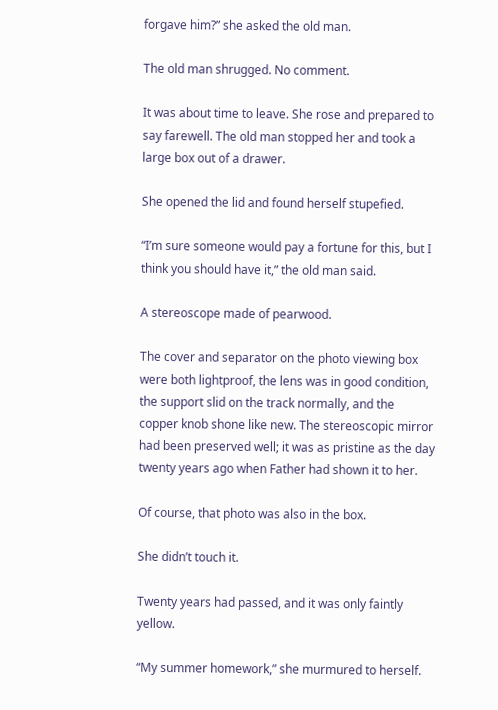forgave him?” she asked the old man.

The old man shrugged. No comment.

It was about time to leave. She rose and prepared to say farewell. The old man stopped her and took a large box out of a drawer.

She opened the lid and found herself stupefied.

“I’m sure someone would pay a fortune for this, but I think you should have it,” the old man said.

A stereoscope made of pearwood.

The cover and separator on the photo viewing box were both lightproof, the lens was in good condition, the support slid on the track normally, and the copper knob shone like new. The stereoscopic mirror had been preserved well; it was as pristine as the day twenty years ago when Father had shown it to her.

Of course, that photo was also in the box.

She didn’t touch it.

Twenty years had passed, and it was only faintly yellow.

“My summer homework,” she murmured to herself.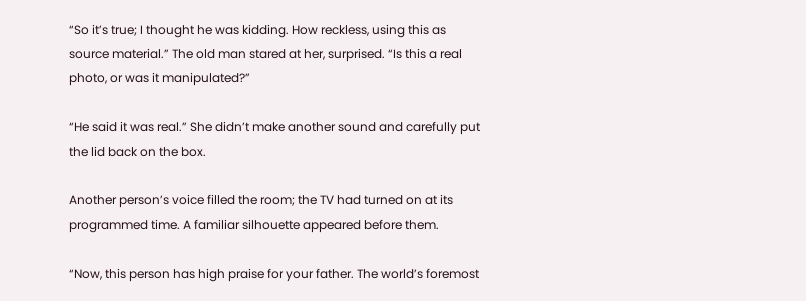“So it’s true; I thought he was kidding. How reckless, using this as source material.” The old man stared at her, surprised. “Is this a real photo, or was it manipulated?”

“He said it was real.” She didn’t make another sound and carefully put the lid back on the box.

Another person’s voice filled the room; the TV had turned on at its programmed time. A familiar silhouette appeared before them.

“Now, this person has high praise for your father. The world’s foremost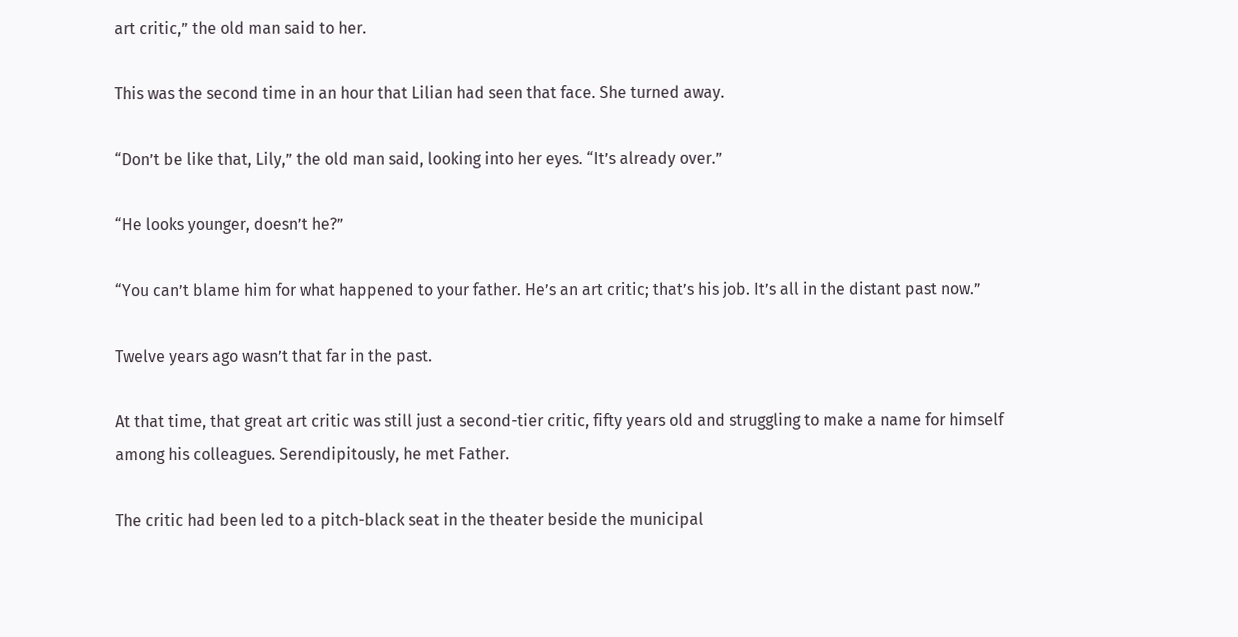art critic,” the old man said to her.

This was the second time in an hour that Lilian had seen that face. She turned away.

“Don’t be like that, Lily,” the old man said, looking into her eyes. “It’s already over.”

“He looks younger, doesn’t he?”

“You can’t blame him for what happened to your father. He’s an art critic; that’s his job. It’s all in the distant past now.”

Twelve years ago wasn’t that far in the past.

At that time, that great art critic was still just a second-tier critic, fifty years old and struggling to make a name for himself among his colleagues. Serendipitously, he met Father.

The critic had been led to a pitch-black seat in the theater beside the municipal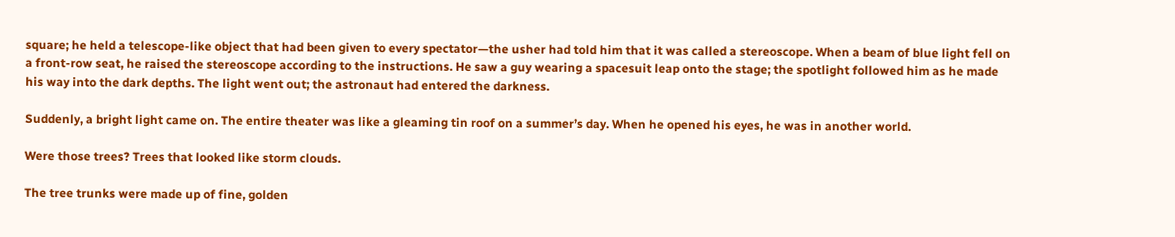square; he held a telescope-like object that had been given to every spectator—the usher had told him that it was called a stereoscope. When a beam of blue light fell on a front-row seat, he raised the stereoscope according to the instructions. He saw a guy wearing a spacesuit leap onto the stage; the spotlight followed him as he made his way into the dark depths. The light went out; the astronaut had entered the darkness.

Suddenly, a bright light came on. The entire theater was like a gleaming tin roof on a summer’s day. When he opened his eyes, he was in another world.

Were those trees? Trees that looked like storm clouds.

The tree trunks were made up of fine, golden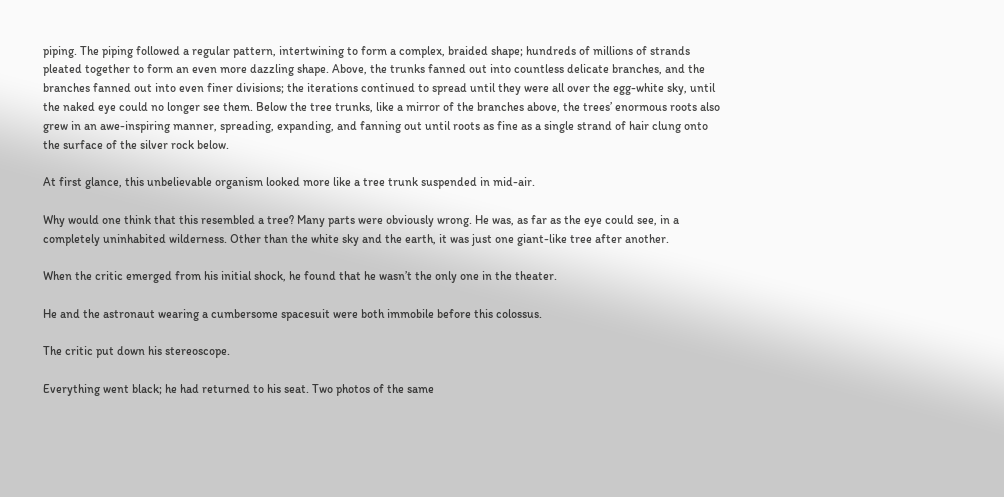piping. The piping followed a regular pattern, intertwining to form a complex, braided shape; hundreds of millions of strands pleated together to form an even more dazzling shape. Above, the trunks fanned out into countless delicate branches, and the branches fanned out into even finer divisions; the iterations continued to spread until they were all over the egg-white sky, until the naked eye could no longer see them. Below the tree trunks, like a mirror of the branches above, the trees’ enormous roots also grew in an awe-inspiring manner, spreading, expanding, and fanning out until roots as fine as a single strand of hair clung onto the surface of the silver rock below.

At first glance, this unbelievable organism looked more like a tree trunk suspended in mid-air.

Why would one think that this resembled a tree? Many parts were obviously wrong. He was, as far as the eye could see, in a completely uninhabited wilderness. Other than the white sky and the earth, it was just one giant-like tree after another.

When the critic emerged from his initial shock, he found that he wasn’t the only one in the theater.

He and the astronaut wearing a cumbersome spacesuit were both immobile before this colossus.

The critic put down his stereoscope.

Everything went black; he had returned to his seat. Two photos of the same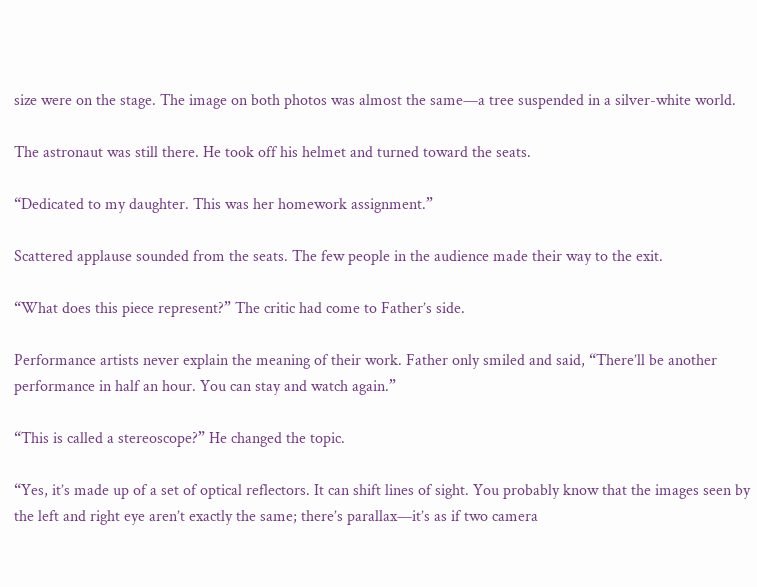size were on the stage. The image on both photos was almost the same—a tree suspended in a silver-white world.

The astronaut was still there. He took off his helmet and turned toward the seats.

“Dedicated to my daughter. This was her homework assignment.”

Scattered applause sounded from the seats. The few people in the audience made their way to the exit.

“What does this piece represent?” The critic had come to Father’s side.

Performance artists never explain the meaning of their work. Father only smiled and said, “There’ll be another performance in half an hour. You can stay and watch again.”

“This is called a stereoscope?” He changed the topic.

“Yes, it’s made up of a set of optical reflectors. It can shift lines of sight. You probably know that the images seen by the left and right eye aren’t exactly the same; there’s parallax—it’s as if two camera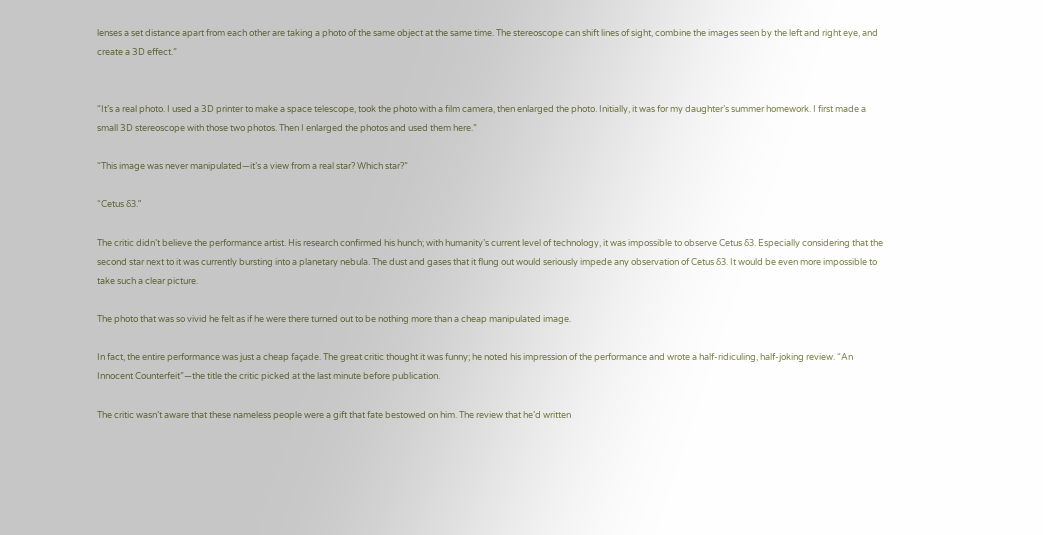lenses a set distance apart from each other are taking a photo of the same object at the same time. The stereoscope can shift lines of sight, combine the images seen by the left and right eye, and create a 3D effect.”


“It’s a real photo. I used a 3D printer to make a space telescope, took the photo with a film camera, then enlarged the photo. Initially, it was for my daughter’s summer homework. I first made a small 3D stereoscope with those two photos. Then I enlarged the photos and used them here.”

“This image was never manipulated—it’s a view from a real star? Which star?”

“Cetus δ3.”

The critic didn’t believe the performance artist. His research confirmed his hunch; with humanity’s current level of technology, it was impossible to observe Cetus δ3. Especially considering that the second star next to it was currently bursting into a planetary nebula. The dust and gases that it flung out would seriously impede any observation of Cetus δ3. It would be even more impossible to take such a clear picture.

The photo that was so vivid he felt as if he were there turned out to be nothing more than a cheap manipulated image.

In fact, the entire performance was just a cheap façade. The great critic thought it was funny; he noted his impression of the performance and wrote a half-ridiculing, half-joking review. “An Innocent Counterfeit”—the title the critic picked at the last minute before publication.

The critic wasn’t aware that these nameless people were a gift that fate bestowed on him. The review that he’d written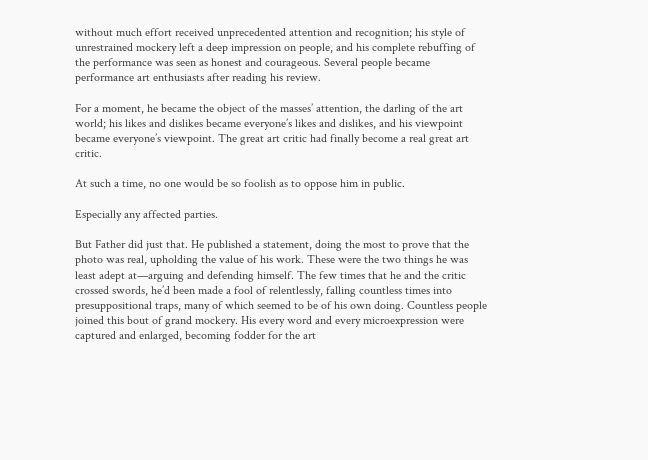without much effort received unprecedented attention and recognition; his style of unrestrained mockery left a deep impression on people, and his complete rebuffing of the performance was seen as honest and courageous. Several people became performance art enthusiasts after reading his review.

For a moment, he became the object of the masses’ attention, the darling of the art world; his likes and dislikes became everyone’s likes and dislikes, and his viewpoint became everyone’s viewpoint. The great art critic had finally become a real great art critic.

At such a time, no one would be so foolish as to oppose him in public.

Especially any affected parties.

But Father did just that. He published a statement, doing the most to prove that the photo was real, upholding the value of his work. These were the two things he was least adept at—arguing and defending himself. The few times that he and the critic crossed swords, he’d been made a fool of relentlessly, falling countless times into presuppositional traps, many of which seemed to be of his own doing. Countless people joined this bout of grand mockery. His every word and every microexpression were captured and enlarged, becoming fodder for the art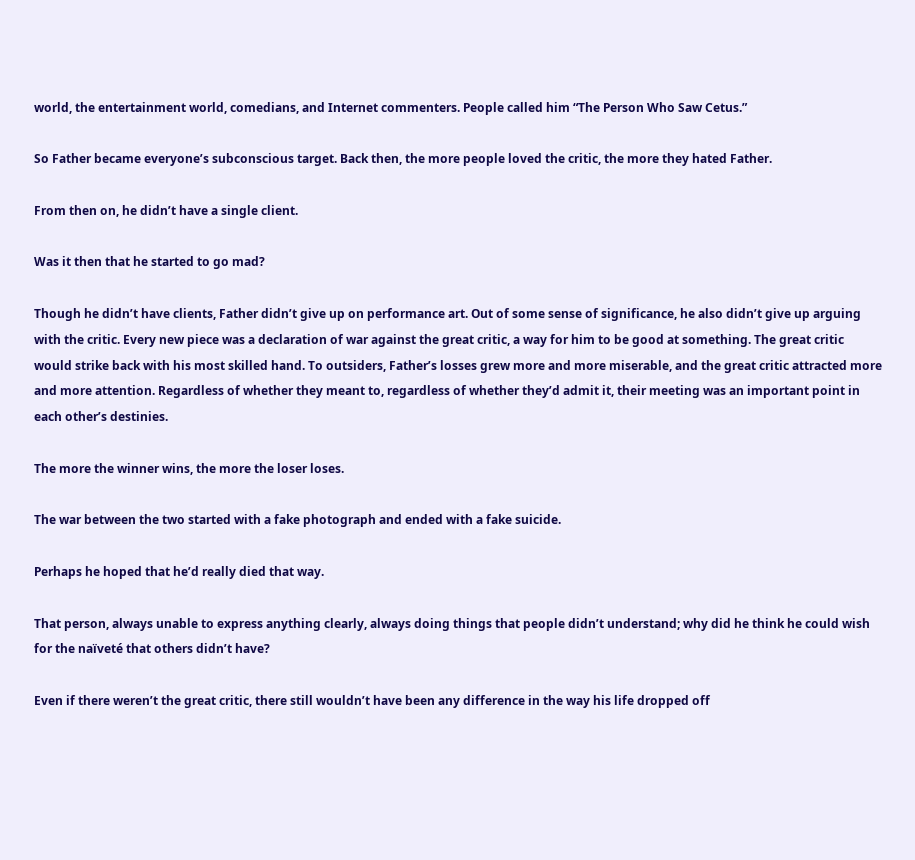world, the entertainment world, comedians, and Internet commenters. People called him “The Person Who Saw Cetus.”

So Father became everyone’s subconscious target. Back then, the more people loved the critic, the more they hated Father.

From then on, he didn’t have a single client.

Was it then that he started to go mad?

Though he didn’t have clients, Father didn’t give up on performance art. Out of some sense of significance, he also didn’t give up arguing with the critic. Every new piece was a declaration of war against the great critic, a way for him to be good at something. The great critic would strike back with his most skilled hand. To outsiders, Father’s losses grew more and more miserable, and the great critic attracted more and more attention. Regardless of whether they meant to, regardless of whether they’d admit it, their meeting was an important point in each other’s destinies.

The more the winner wins, the more the loser loses.

The war between the two started with a fake photograph and ended with a fake suicide.

Perhaps he hoped that he’d really died that way.

That person, always unable to express anything clearly, always doing things that people didn’t understand; why did he think he could wish for the naïveté that others didn’t have?

Even if there weren’t the great critic, there still wouldn’t have been any difference in the way his life dropped off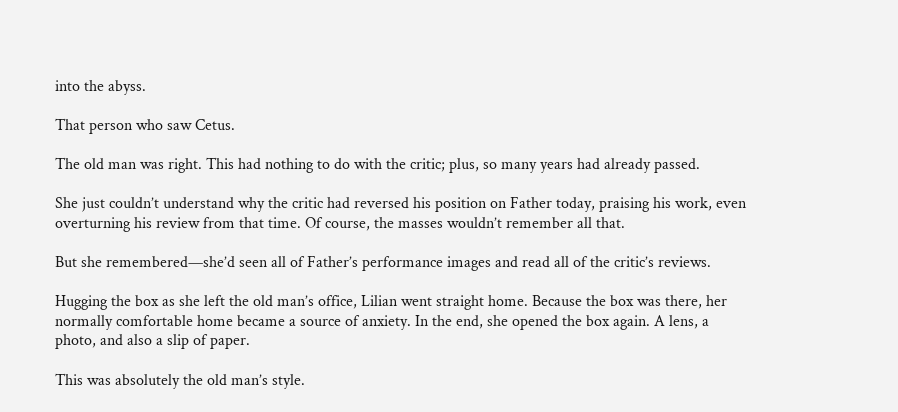into the abyss.

That person who saw Cetus.

The old man was right. This had nothing to do with the critic; plus, so many years had already passed.

She just couldn’t understand why the critic had reversed his position on Father today, praising his work, even overturning his review from that time. Of course, the masses wouldn’t remember all that.

But she remembered—she’d seen all of Father’s performance images and read all of the critic’s reviews.

Hugging the box as she left the old man’s office, Lilian went straight home. Because the box was there, her normally comfortable home became a source of anxiety. In the end, she opened the box again. A lens, a photo, and also a slip of paper.

This was absolutely the old man’s style.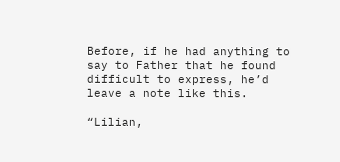Before, if he had anything to say to Father that he found difficult to express, he’d leave a note like this.

“Lilian,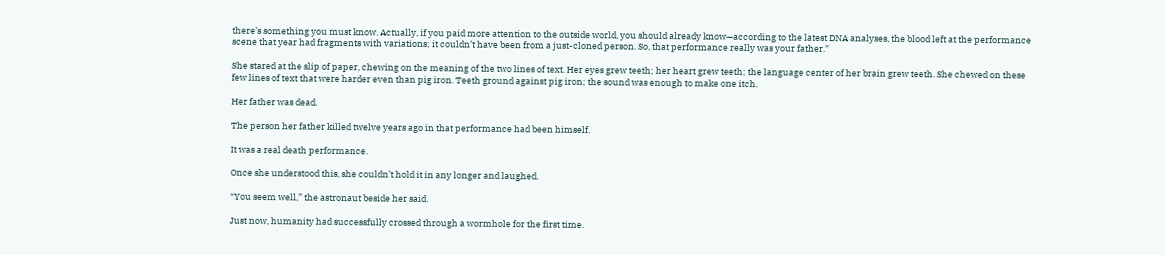there’s something you must know. Actually, if you paid more attention to the outside world, you should already know—according to the latest DNA analyses, the blood left at the performance scene that year had fragments with variations; it couldn’t have been from a just-cloned person. So, that performance really was your father.”

She stared at the slip of paper, chewing on the meaning of the two lines of text. Her eyes grew teeth; her heart grew teeth; the language center of her brain grew teeth. She chewed on these few lines of text that were harder even than pig iron. Teeth ground against pig iron; the sound was enough to make one itch.

Her father was dead.

The person her father killed twelve years ago in that performance had been himself.

It was a real death performance.

Once she understood this, she couldn’t hold it in any longer and laughed.

“You seem well,” the astronaut beside her said.

Just now, humanity had successfully crossed through a wormhole for the first time.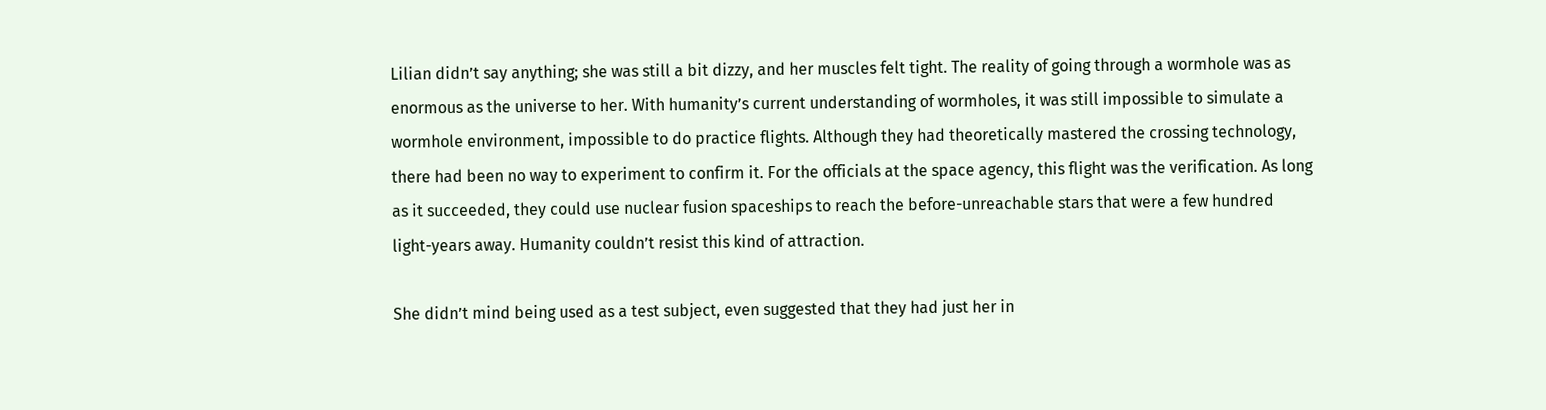Lilian didn’t say anything; she was still a bit dizzy, and her muscles felt tight. The reality of going through a wormhole was as enormous as the universe to her. With humanity’s current understanding of wormholes, it was still impossible to simulate a wormhole environment, impossible to do practice flights. Although they had theoretically mastered the crossing technology, there had been no way to experiment to confirm it. For the officials at the space agency, this flight was the verification. As long as it succeeded, they could use nuclear fusion spaceships to reach the before-unreachable stars that were a few hundred light-years away. Humanity couldn’t resist this kind of attraction.

She didn’t mind being used as a test subject, even suggested that they had just her in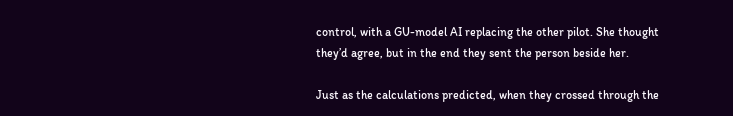control, with a GU-model AI replacing the other pilot. She thought they’d agree, but in the end they sent the person beside her.

Just as the calculations predicted, when they crossed through the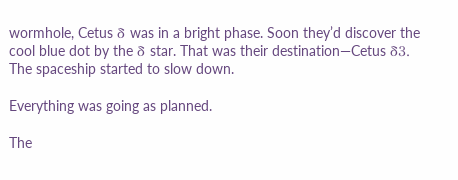wormhole, Cetus δ was in a bright phase. Soon they’d discover the cool blue dot by the δ star. That was their destination—Cetus δ3. The spaceship started to slow down.

Everything was going as planned.

The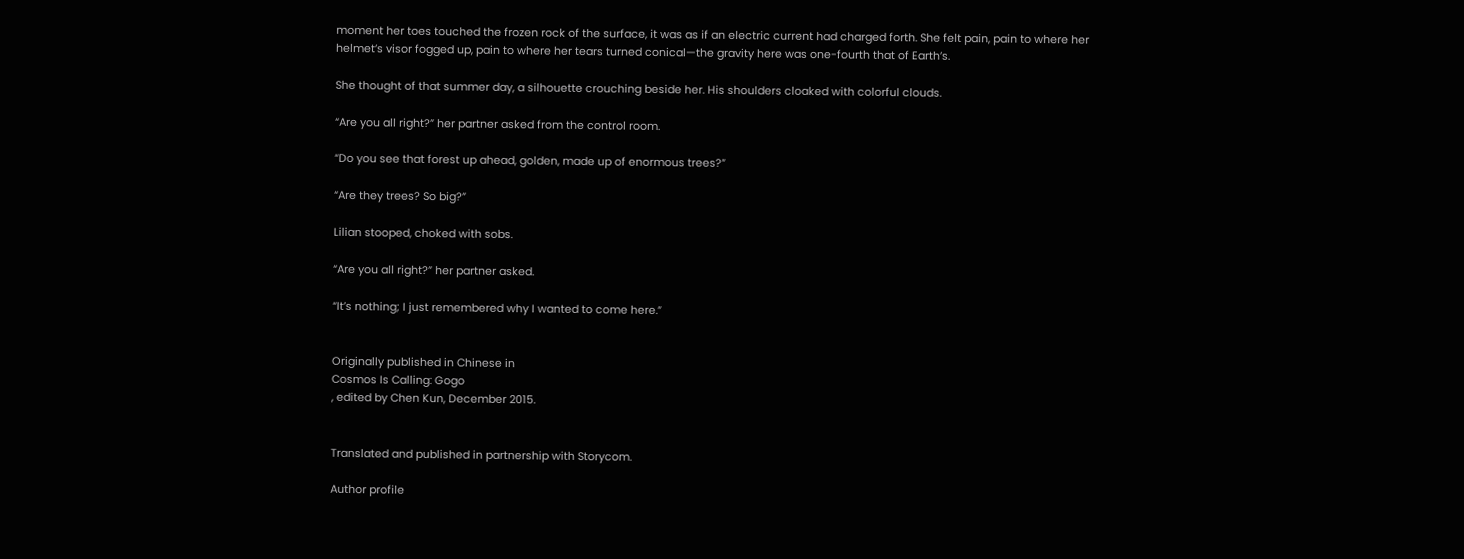moment her toes touched the frozen rock of the surface, it was as if an electric current had charged forth. She felt pain, pain to where her helmet’s visor fogged up, pain to where her tears turned conical—the gravity here was one-fourth that of Earth’s.

She thought of that summer day, a silhouette crouching beside her. His shoulders cloaked with colorful clouds.

“Are you all right?” her partner asked from the control room.

“Do you see that forest up ahead, golden, made up of enormous trees?”

“Are they trees? So big?”

Lilian stooped, choked with sobs.

“Are you all right?” her partner asked.

“It’s nothing; I just remembered why I wanted to come here.”


Originally published in Chinese in
Cosmos Is Calling: Gogo
, edited by Chen Kun, December 2015.


Translated and published in partnership with Storycom.

Author profile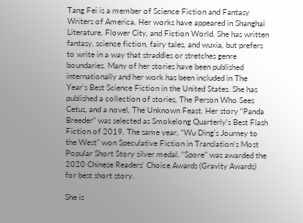Tang Fei is a member of Science Fiction and Fantasy Writers of America. Her works have appeared in Shanghai Literature, Flower City, and Fiction World. She has written fantasy, science fiction, fairy tales, and wuxia, but prefers to write in a way that straddles or stretches genre boundaries. Many of her stories have been published internationally and her work has been included in The Year’s Best Science Fiction in the United States. She has published a collection of stories, The Person Who Sees Cetus, and a novel, The Unknown Feast. Her story “Panda Breeder” was selected as Smokelong Quarterly’s Best Flash Fiction of 2019. The same year, “Wu Ding’s Journey to the West” won Speculative Fiction in Translation’s Most Popular Short Story silver medal. “Spore” was awarded the 2020 Chinese Readers’ Choice Awards (Gravity Awards) for best short story.

She is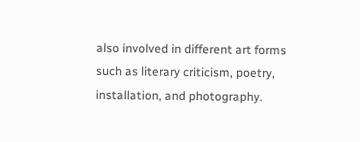also involved in different art forms such as literary criticism, poetry, installation, and photography.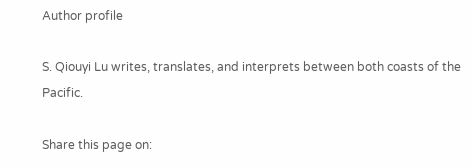Author profile

S. Qiouyi Lu writes, translates, and interprets between both coasts of the Pacific.

Share this page on: